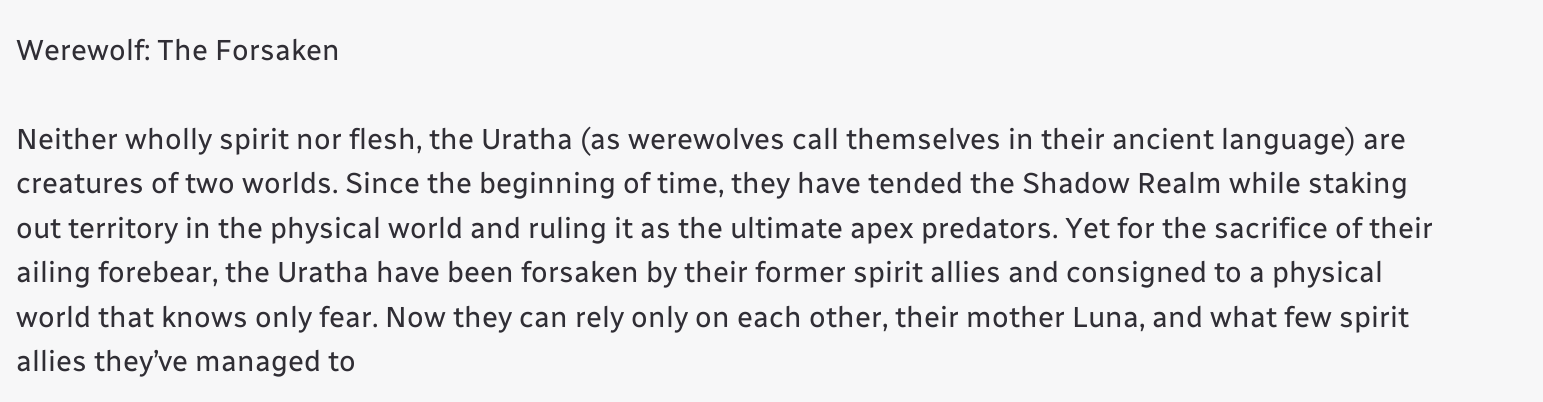Werewolf: The Forsaken

Neither wholly spirit nor flesh, the Uratha (as werewolves call themselves in their ancient language) are creatures of two worlds. Since the beginning of time, they have tended the Shadow Realm while staking out territory in the physical world and ruling it as the ultimate apex predators. Yet for the sacrifice of their ailing forebear, the Uratha have been forsaken by their former spirit allies and consigned to a physical world that knows only fear. Now they can rely only on each other, their mother Luna, and what few spirit allies they’ve managed to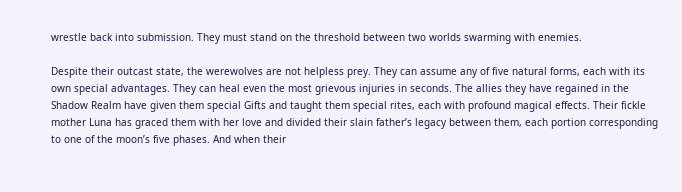wrestle back into submission. They must stand on the threshold between two worlds swarming with enemies.

Despite their outcast state, the werewolves are not helpless prey. They can assume any of five natural forms, each with its own special advantages. They can heal even the most grievous injuries in seconds. The allies they have regained in the Shadow Realm have given them special Gifts and taught them special rites, each with profound magical effects. Their fickle mother Luna has graced them with her love and divided their slain father’s legacy between them, each portion corresponding to one of the moon’s five phases. And when their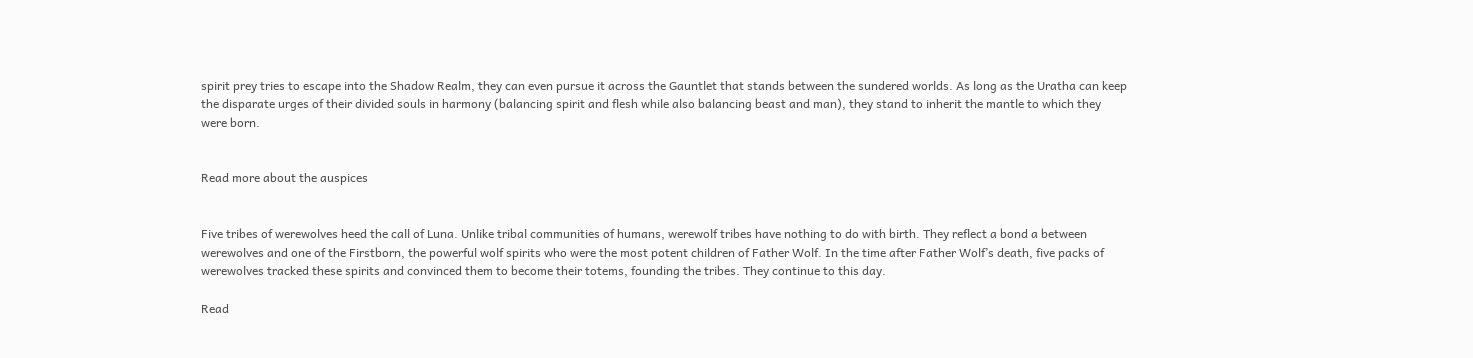spirit prey tries to escape into the Shadow Realm, they can even pursue it across the Gauntlet that stands between the sundered worlds. As long as the Uratha can keep the disparate urges of their divided souls in harmony (balancing spirit and flesh while also balancing beast and man), they stand to inherit the mantle to which they were born.


Read more about the auspices


Five tribes of werewolves heed the call of Luna. Unlike tribal communities of humans, werewolf tribes have nothing to do with birth. They reflect a bond a between werewolves and one of the Firstborn, the powerful wolf spirits who were the most potent children of Father Wolf. In the time after Father Wolf’s death, five packs of werewolves tracked these spirits and convinced them to become their totems, founding the tribes. They continue to this day.

Read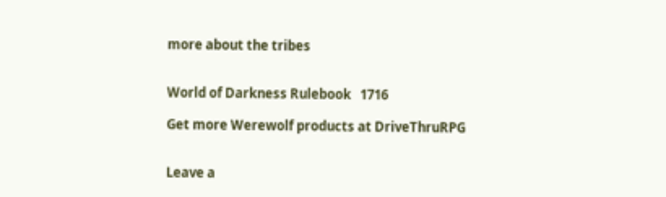more about the tribes


World of Darkness Rulebook   1716

Get more Werewolf products at DriveThruRPG


Leave a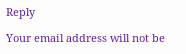Reply

Your email address will not be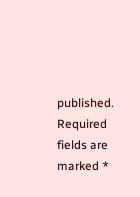published. Required fields are marked *